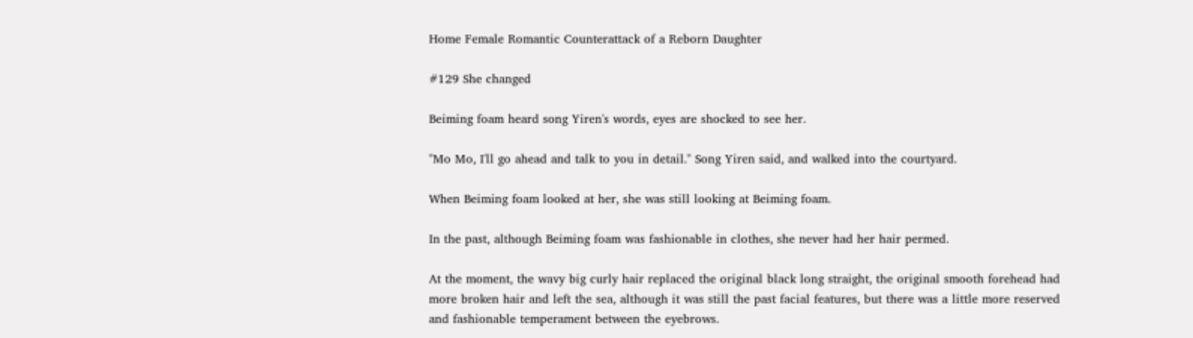Home Female Romantic Counterattack of a Reborn Daughter

#129 She changed

Beiming foam heard song Yiren's words, eyes are shocked to see her.

"Mo Mo, I'll go ahead and talk to you in detail." Song Yiren said, and walked into the courtyard.

When Beiming foam looked at her, she was still looking at Beiming foam.

In the past, although Beiming foam was fashionable in clothes, she never had her hair permed.

At the moment, the wavy big curly hair replaced the original black long straight, the original smooth forehead had more broken hair and left the sea, although it was still the past facial features, but there was a little more reserved and fashionable temperament between the eyebrows.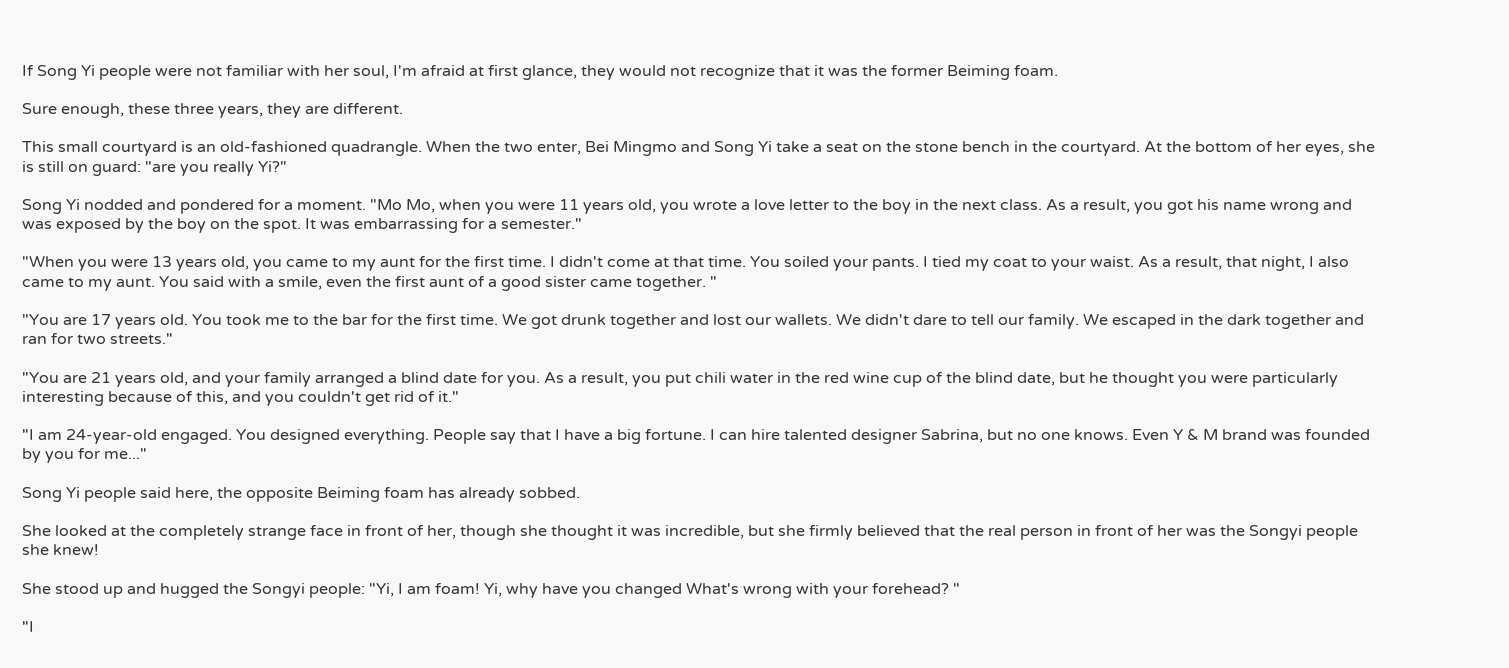If Song Yi people were not familiar with her soul, I'm afraid at first glance, they would not recognize that it was the former Beiming foam.

Sure enough, these three years, they are different.

This small courtyard is an old-fashioned quadrangle. When the two enter, Bei Mingmo and Song Yi take a seat on the stone bench in the courtyard. At the bottom of her eyes, she is still on guard: "are you really Yi?"

Song Yi nodded and pondered for a moment. "Mo Mo, when you were 11 years old, you wrote a love letter to the boy in the next class. As a result, you got his name wrong and was exposed by the boy on the spot. It was embarrassing for a semester."

"When you were 13 years old, you came to my aunt for the first time. I didn't come at that time. You soiled your pants. I tied my coat to your waist. As a result, that night, I also came to my aunt. You said with a smile, even the first aunt of a good sister came together. "

"You are 17 years old. You took me to the bar for the first time. We got drunk together and lost our wallets. We didn't dare to tell our family. We escaped in the dark together and ran for two streets."

"You are 21 years old, and your family arranged a blind date for you. As a result, you put chili water in the red wine cup of the blind date, but he thought you were particularly interesting because of this, and you couldn't get rid of it."

"I am 24-year-old engaged. You designed everything. People say that I have a big fortune. I can hire talented designer Sabrina, but no one knows. Even Y & M brand was founded by you for me..."

Song Yi people said here, the opposite Beiming foam has already sobbed.

She looked at the completely strange face in front of her, though she thought it was incredible, but she firmly believed that the real person in front of her was the Songyi people she knew!

She stood up and hugged the Songyi people: "Yi, I am foam! Yi, why have you changed What's wrong with your forehead? "

"I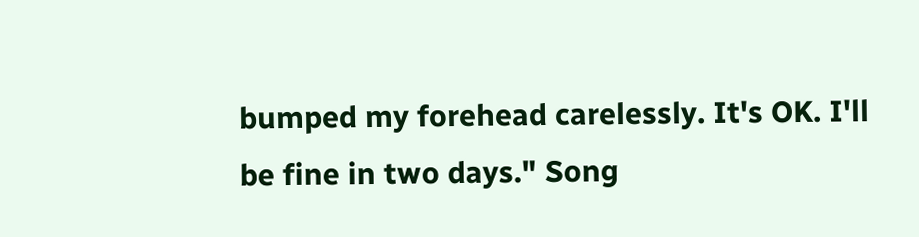bumped my forehead carelessly. It's OK. I'll be fine in two days." Song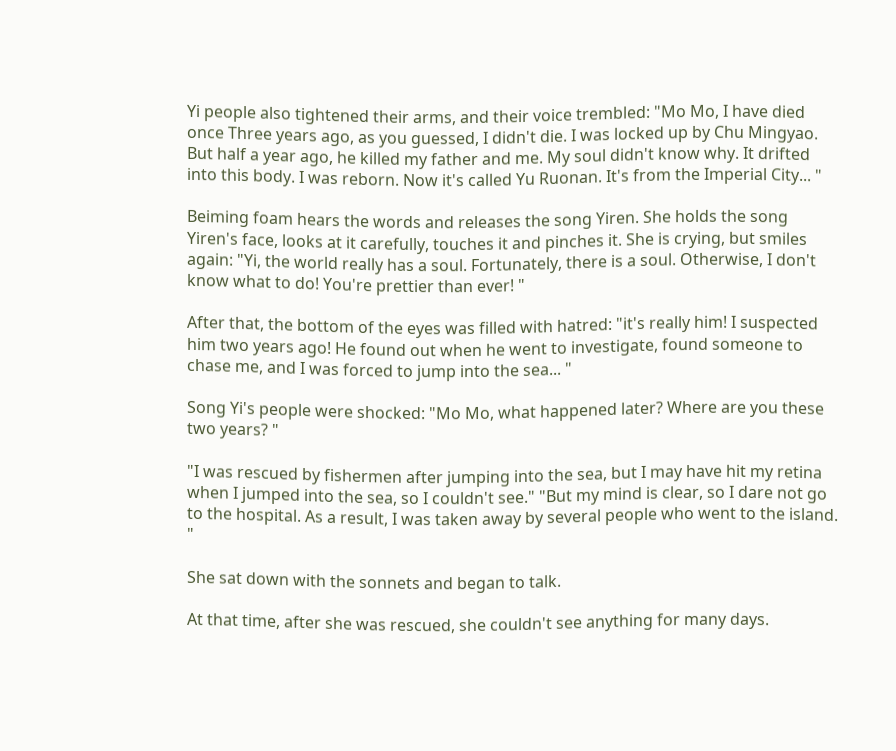Yi people also tightened their arms, and their voice trembled: "Mo Mo, I have died once Three years ago, as you guessed, I didn't die. I was locked up by Chu Mingyao. But half a year ago, he killed my father and me. My soul didn't know why. It drifted into this body. I was reborn. Now it's called Yu Ruonan. It's from the Imperial City... "

Beiming foam hears the words and releases the song Yiren. She holds the song Yiren's face, looks at it carefully, touches it and pinches it. She is crying, but smiles again: "Yi, the world really has a soul. Fortunately, there is a soul. Otherwise, I don't know what to do! You're prettier than ever! "

After that, the bottom of the eyes was filled with hatred: "it's really him! I suspected him two years ago! He found out when he went to investigate, found someone to chase me, and I was forced to jump into the sea... "

Song Yi's people were shocked: "Mo Mo, what happened later? Where are you these two years? "

"I was rescued by fishermen after jumping into the sea, but I may have hit my retina when I jumped into the sea, so I couldn't see." "But my mind is clear, so I dare not go to the hospital. As a result, I was taken away by several people who went to the island. "

She sat down with the sonnets and began to talk.

At that time, after she was rescued, she couldn't see anything for many days.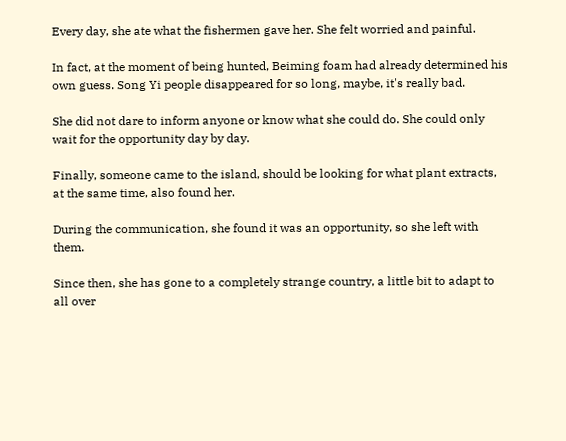Every day, she ate what the fishermen gave her. She felt worried and painful.

In fact, at the moment of being hunted, Beiming foam had already determined his own guess. Song Yi people disappeared for so long, maybe, it's really bad.

She did not dare to inform anyone or know what she could do. She could only wait for the opportunity day by day.

Finally, someone came to the island, should be looking for what plant extracts, at the same time, also found her.

During the communication, she found it was an opportunity, so she left with them.

Since then, she has gone to a completely strange country, a little bit to adapt to all over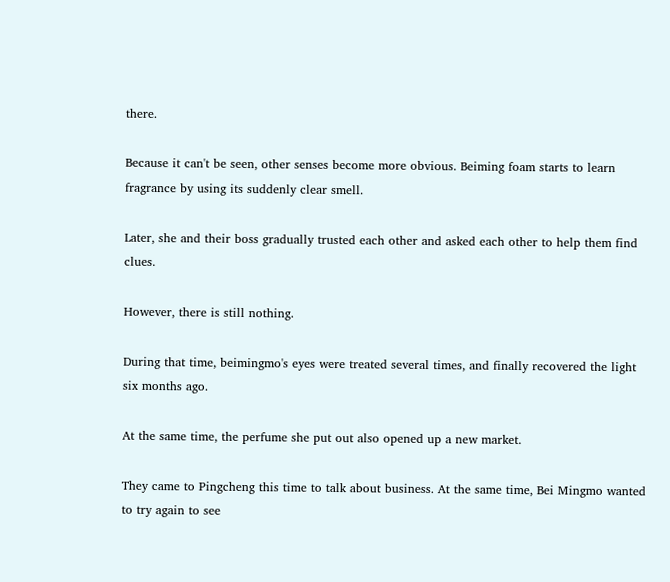there.

Because it can't be seen, other senses become more obvious. Beiming foam starts to learn fragrance by using its suddenly clear smell.

Later, she and their boss gradually trusted each other and asked each other to help them find clues.

However, there is still nothing.

During that time, beimingmo's eyes were treated several times, and finally recovered the light six months ago.

At the same time, the perfume she put out also opened up a new market.

They came to Pingcheng this time to talk about business. At the same time, Bei Mingmo wanted to try again to see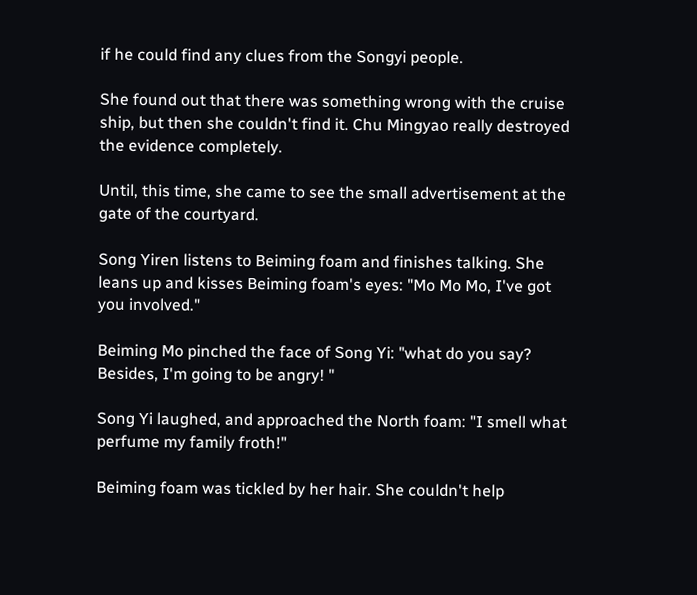if he could find any clues from the Songyi people.

She found out that there was something wrong with the cruise ship, but then she couldn't find it. Chu Mingyao really destroyed the evidence completely.

Until, this time, she came to see the small advertisement at the gate of the courtyard.

Song Yiren listens to Beiming foam and finishes talking. She leans up and kisses Beiming foam's eyes: "Mo Mo Mo, I've got you involved."

Beiming Mo pinched the face of Song Yi: "what do you say? Besides, I'm going to be angry! "

Song Yi laughed, and approached the North foam: "I smell what perfume my family froth!"

Beiming foam was tickled by her hair. She couldn't help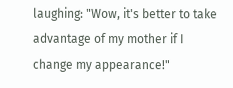laughing: "Wow, it's better to take advantage of my mother if I change my appearance!"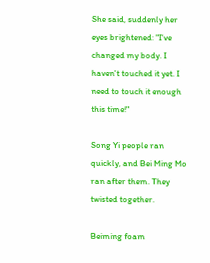She said, suddenly her eyes brightened: "I've changed my body. I haven't touched it yet. I need to touch it enough this time!"

Song Yi people ran quickly, and Bei Ming Mo ran after them. They twisted together.

Beiming foam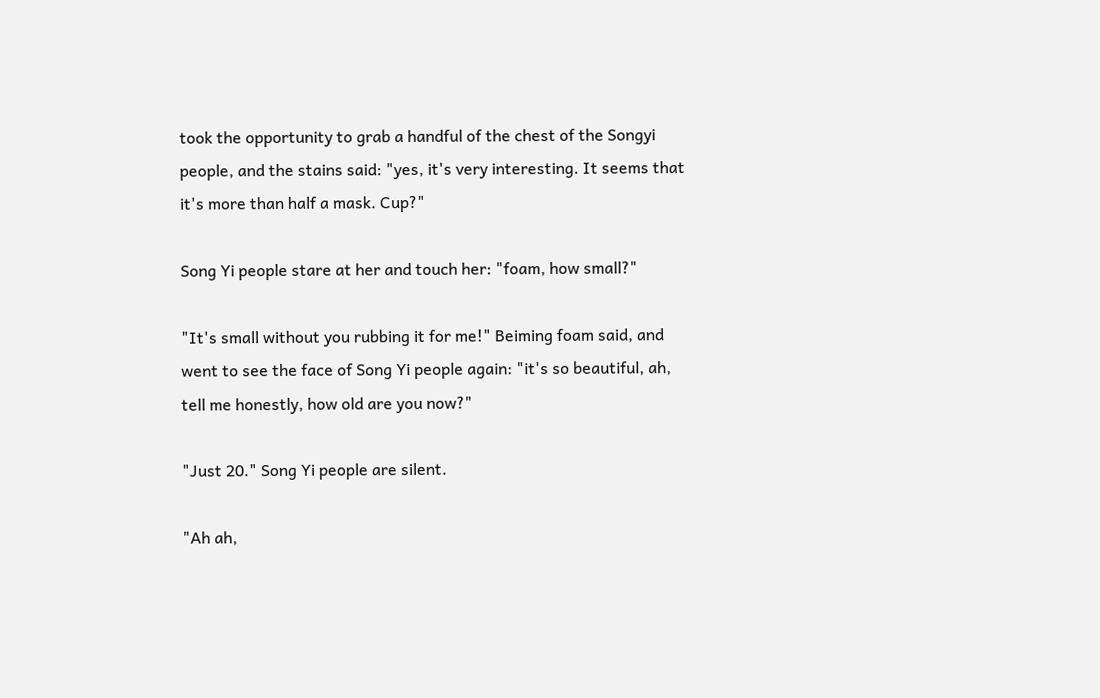took the opportunity to grab a handful of the chest of the Songyi people, and the stains said: "yes, it's very interesting. It seems that it's more than half a mask. Cup?"

Song Yi people stare at her and touch her: "foam, how small?"

"It's small without you rubbing it for me!" Beiming foam said, and went to see the face of Song Yi people again: "it's so beautiful, ah, tell me honestly, how old are you now?"

"Just 20." Song Yi people are silent.

"Ah ah,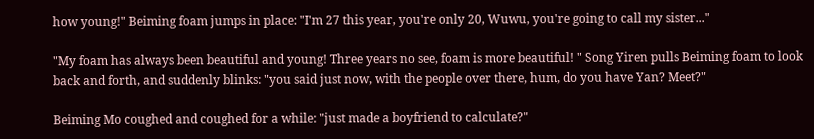how young!" Beiming foam jumps in place: "I'm 27 this year, you're only 20, Wuwu, you're going to call my sister..."

"My foam has always been beautiful and young! Three years no see, foam is more beautiful! " Song Yiren pulls Beiming foam to look back and forth, and suddenly blinks: "you said just now, with the people over there, hum, do you have Yan? Meet?"

Beiming Mo coughed and coughed for a while: "just made a boyfriend to calculate?"